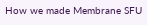How we made Membrane SFU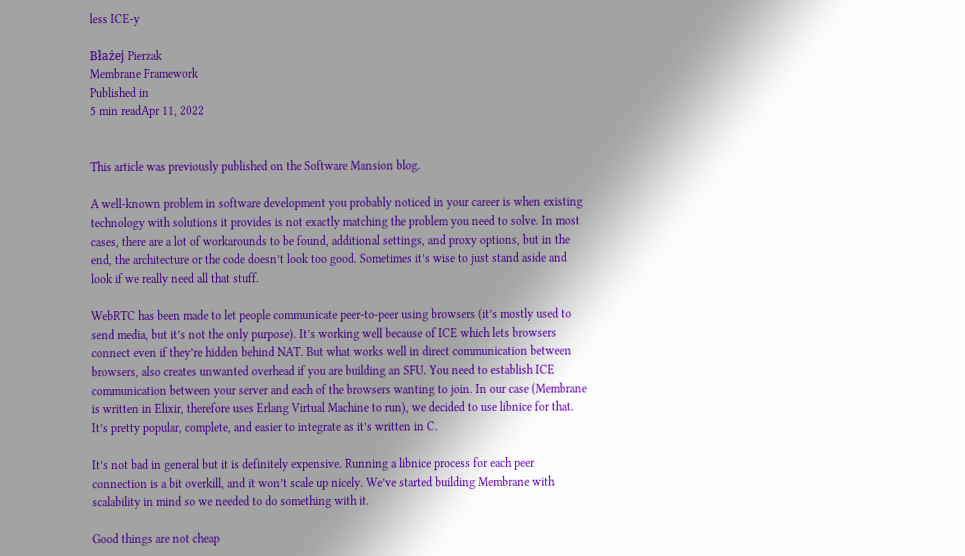less ICE-y

Błażej Pierzak
Membrane Framework
Published in
5 min readApr 11, 2022


This article was previously published on the Software Mansion blog.

A well-known problem in software development you probably noticed in your career is when existing technology with solutions it provides is not exactly matching the problem you need to solve. In most cases, there are a lot of workarounds to be found, additional settings, and proxy options, but in the end, the architecture or the code doesn’t look too good. Sometimes it’s wise to just stand aside and look if we really need all that stuff.

WebRTC has been made to let people communicate peer-to-peer using browsers (it’s mostly used to send media, but it’s not the only purpose). It’s working well because of ICE which lets browsers connect even if they’re hidden behind NAT. But what works well in direct communication between browsers, also creates unwanted overhead if you are building an SFU. You need to establish ICE communication between your server and each of the browsers wanting to join. In our case (Membrane is written in Elixir, therefore uses Erlang Virtual Machine to run), we decided to use libnice for that. It’s pretty popular, complete, and easier to integrate as it’s written in C.

It’s not bad in general but it is definitely expensive. Running a libnice process for each peer connection is a bit overkill, and it won’t scale up nicely. We’ve started building Membrane with scalability in mind so we needed to do something with it.

Good things are not cheap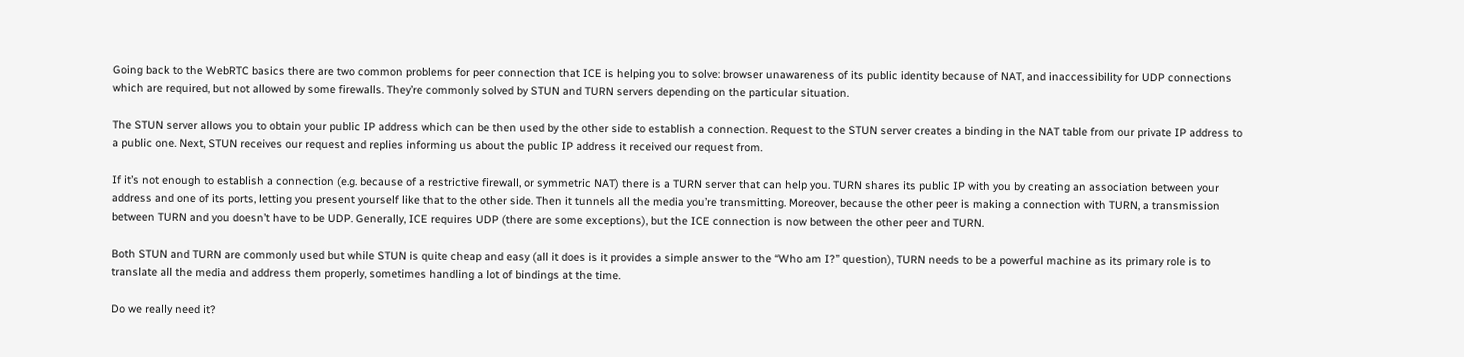Going back to the WebRTC basics there are two common problems for peer connection that ICE is helping you to solve: browser unawareness of its public identity because of NAT, and inaccessibility for UDP connections which are required, but not allowed by some firewalls. They’re commonly solved by STUN and TURN servers depending on the particular situation.

The STUN server allows you to obtain your public IP address which can be then used by the other side to establish a connection. Request to the STUN server creates a binding in the NAT table from our private IP address to a public one. Next, STUN receives our request and replies informing us about the public IP address it received our request from.

If it’s not enough to establish a connection (e.g. because of a restrictive firewall, or symmetric NAT) there is a TURN server that can help you. TURN shares its public IP with you by creating an association between your address and one of its ports, letting you present yourself like that to the other side. Then it tunnels all the media you’re transmitting. Moreover, because the other peer is making a connection with TURN, a transmission between TURN and you doesn’t have to be UDP. Generally, ICE requires UDP (there are some exceptions), but the ICE connection is now between the other peer and TURN.

Both STUN and TURN are commonly used but while STUN is quite cheap and easy (all it does is it provides a simple answer to the “Who am I?” question), TURN needs to be a powerful machine as its primary role is to translate all the media and address them properly, sometimes handling a lot of bindings at the time.

Do we really need it?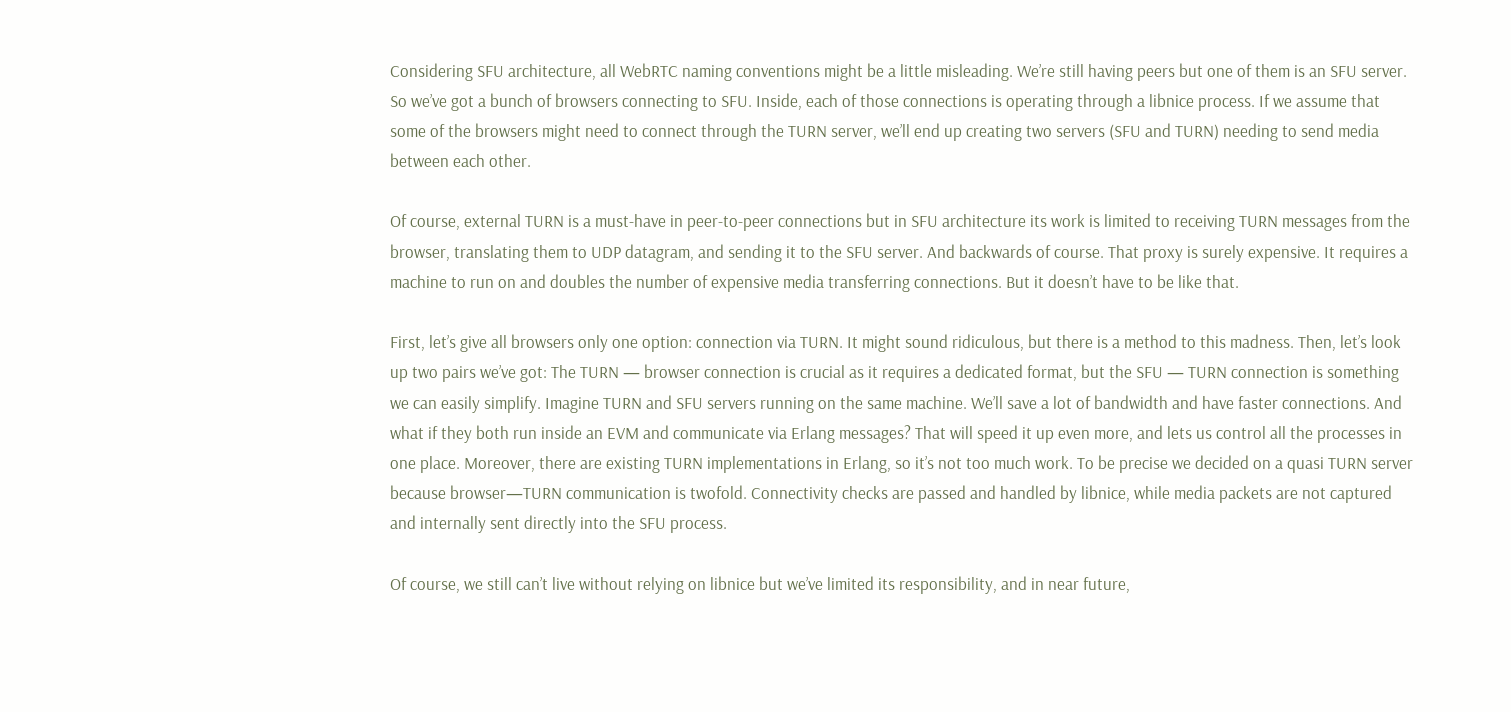Considering SFU architecture, all WebRTC naming conventions might be a little misleading. We’re still having peers but one of them is an SFU server. So we’ve got a bunch of browsers connecting to SFU. Inside, each of those connections is operating through a libnice process. If we assume that some of the browsers might need to connect through the TURN server, we’ll end up creating two servers (SFU and TURN) needing to send media between each other.

Of course, external TURN is a must-have in peer-to-peer connections but in SFU architecture its work is limited to receiving TURN messages from the browser, translating them to UDP datagram, and sending it to the SFU server. And backwards of course. That proxy is surely expensive. It requires a machine to run on and doubles the number of expensive media transferring connections. But it doesn’t have to be like that.

First, let’s give all browsers only one option: connection via TURN. It might sound ridiculous, but there is a method to this madness. Then, let’s look up two pairs we’ve got: The TURN — browser connection is crucial as it requires a dedicated format, but the SFU — TURN connection is something we can easily simplify. Imagine TURN and SFU servers running on the same machine. We’ll save a lot of bandwidth and have faster connections. And what if they both run inside an EVM and communicate via Erlang messages? That will speed it up even more, and lets us control all the processes in one place. Moreover, there are existing TURN implementations in Erlang, so it’s not too much work. To be precise we decided on a quasi TURN server because browser—TURN communication is twofold. Connectivity checks are passed and handled by libnice, while media packets are not captured and internally sent directly into the SFU process.

Of course, we still can’t live without relying on libnice but we’ve limited its responsibility, and in near future,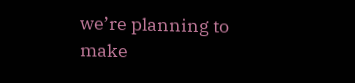we’re planning to make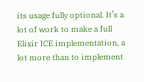its usage fully optional. It’s a lot of work to make a full Elixir ICE implementation, a lot more than to implement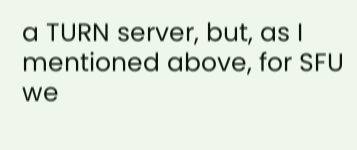a TURN server, but, as I mentioned above, for SFU we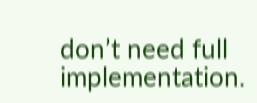don’t need full implementation.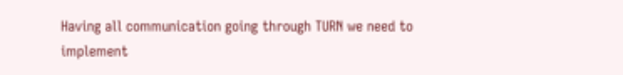Having all communication going through TURN we need to implement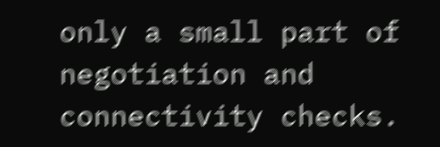only a small part of negotiation and connectivity checks.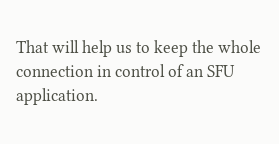That will help us to keep the whole connection in control of an SFU application.